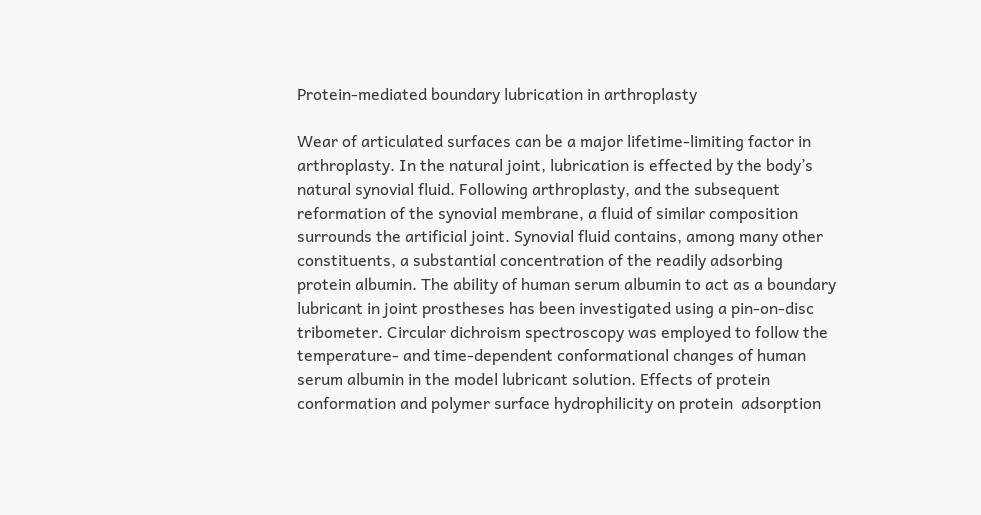Protein-mediated boundary lubrication in arthroplasty

Wear of articulated surfaces can be a major lifetime-limiting factor in arthroplasty. In the natural joint, lubrication is effected by the body’s natural synovial fluid. Following arthroplasty, and the subsequent reformation of the synovial membrane, a fluid of similar composition surrounds the artificial joint. Synovial fluid contains, among many other constituents, a substantial concentration of the readily adsorbing protein albumin. The ability of human serum albumin to act as a boundary lubricant in joint prostheses has been investigated using a pin-on-disc tribometer. Circular dichroism spectroscopy was employed to follow the temperature- and time-dependent conformational changes of human serum albumin in the model lubricant solution. Effects of protein conformation and polymer surface hydrophilicity on protein  adsorption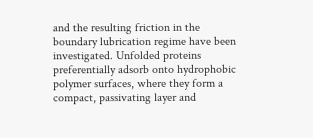and the resulting friction in the boundary lubrication regime have been investigated. Unfolded proteins preferentially adsorb onto hydrophobic polymer surfaces, where they form a compact, passivating layer and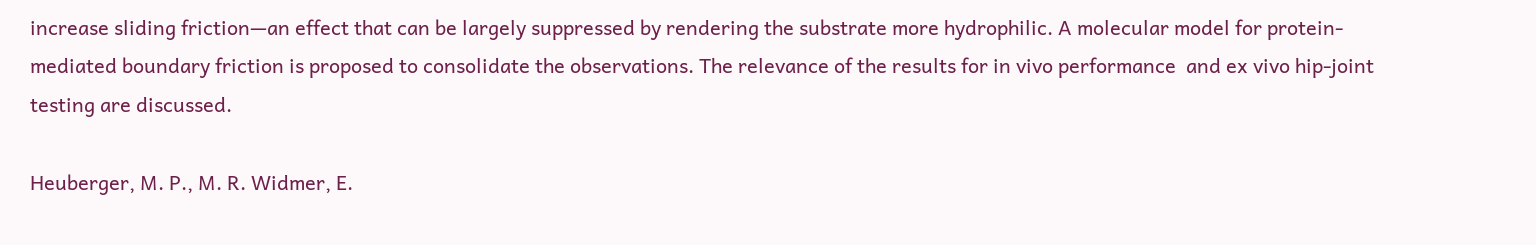increase sliding friction—an effect that can be largely suppressed by rendering the substrate more hydrophilic. A molecular model for protein-mediated boundary friction is proposed to consolidate the observations. The relevance of the results for in vivo performance  and ex vivo hip-joint testing are discussed.

Heuberger, M. P., M. R. Widmer, E.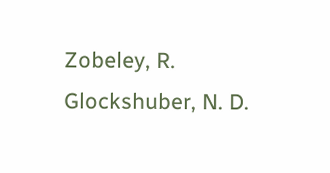Zobeley, R. Glockshuber, N. D.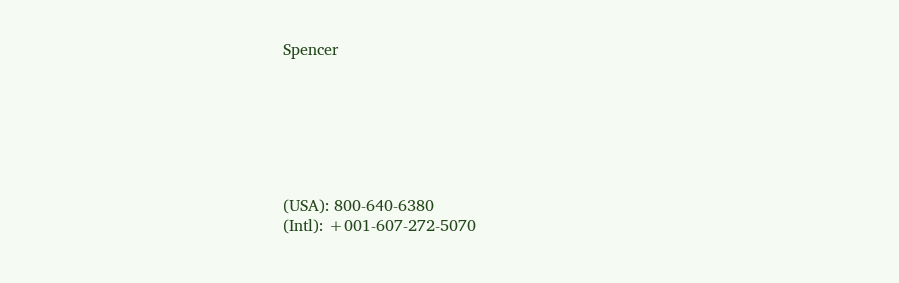Spencer







(USA): 800-640-6380
(Intl): +001-607-272-5070